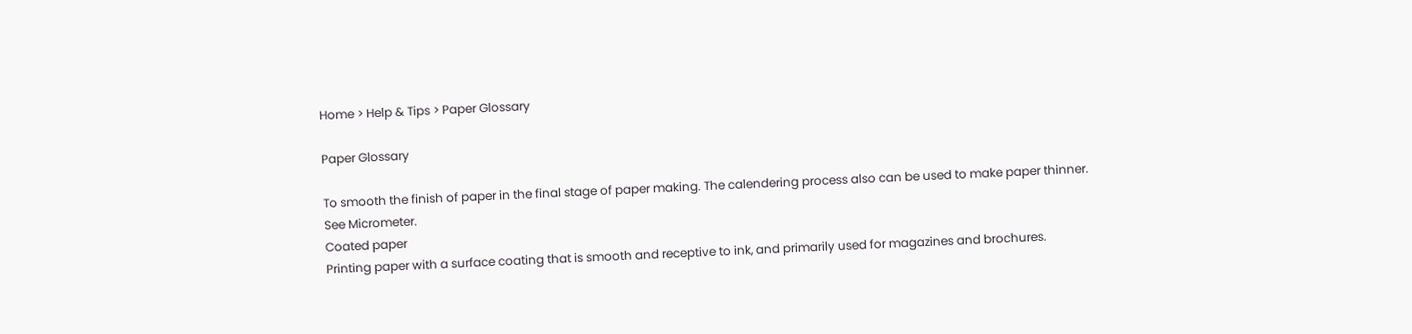Home > Help & Tips > Paper Glossary

Paper Glossary

To smooth the finish of paper in the final stage of paper making. The calendering process also can be used to make paper thinner.
See Micrometer.
Coated paper
Printing paper with a surface coating that is smooth and receptive to ink, and primarily used for magazines and brochures.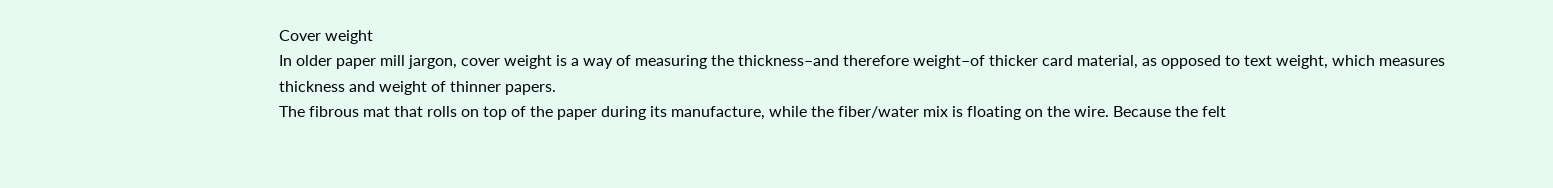Cover weight
In older paper mill jargon, cover weight is a way of measuring the thickness–and therefore weight–of thicker card material, as opposed to text weight, which measures thickness and weight of thinner papers.
The fibrous mat that rolls on top of the paper during its manufacture, while the fiber/water mix is floating on the wire. Because the felt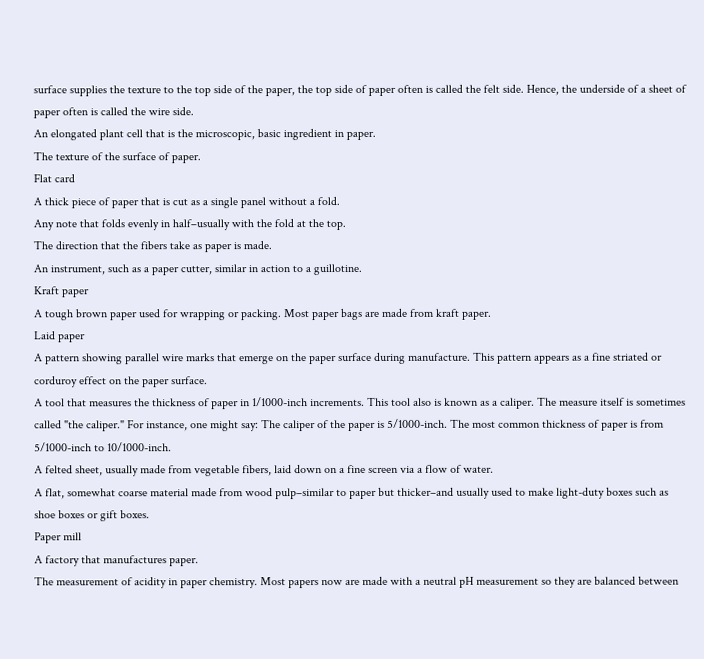surface supplies the texture to the top side of the paper, the top side of paper often is called the felt side. Hence, the underside of a sheet of paper often is called the wire side.
An elongated plant cell that is the microscopic, basic ingredient in paper.
The texture of the surface of paper.
Flat card
A thick piece of paper that is cut as a single panel without a fold.
Any note that folds evenly in half–usually with the fold at the top.
The direction that the fibers take as paper is made.
An instrument, such as a paper cutter, similar in action to a guillotine.
Kraft paper
A tough brown paper used for wrapping or packing. Most paper bags are made from kraft paper.
Laid paper
A pattern showing parallel wire marks that emerge on the paper surface during manufacture. This pattern appears as a fine striated or corduroy effect on the paper surface.
A tool that measures the thickness of paper in 1/1000-inch increments. This tool also is known as a caliper. The measure itself is sometimes called "the caliper." For instance, one might say: The caliper of the paper is 5/1000-inch. The most common thickness of paper is from 5/1000-inch to 10/1000-inch.
A felted sheet, usually made from vegetable fibers, laid down on a fine screen via a flow of water.
A flat, somewhat coarse material made from wood pulp–similar to paper but thicker–and usually used to make light-duty boxes such as shoe boxes or gift boxes.
Paper mill
A factory that manufactures paper.
The measurement of acidity in paper chemistry. Most papers now are made with a neutral pH measurement so they are balanced between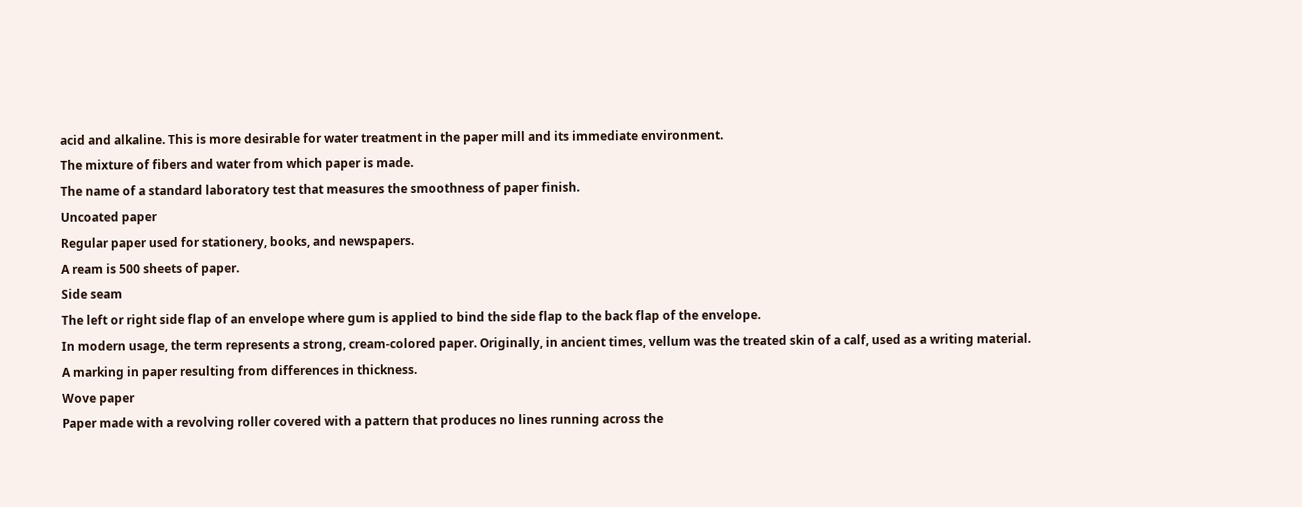acid and alkaline. This is more desirable for water treatment in the paper mill and its immediate environment.
The mixture of fibers and water from which paper is made.
The name of a standard laboratory test that measures the smoothness of paper finish.
Uncoated paper
Regular paper used for stationery, books, and newspapers.
A ream is 500 sheets of paper.
Side seam
The left or right side flap of an envelope where gum is applied to bind the side flap to the back flap of the envelope.
In modern usage, the term represents a strong, cream-colored paper. Originally, in ancient times, vellum was the treated skin of a calf, used as a writing material.
A marking in paper resulting from differences in thickness.
Wove paper
Paper made with a revolving roller covered with a pattern that produces no lines running across the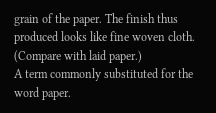grain of the paper. The finish thus produced looks like fine woven cloth. (Compare with laid paper.)
A term commonly substituted for the word paper.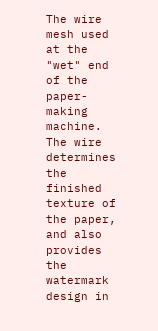The wire mesh used at the "wet" end of the paper-making machine. The wire determines the finished texture of the paper, and also provides the watermark design in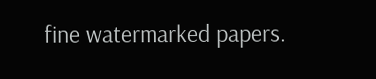fine watermarked papers.